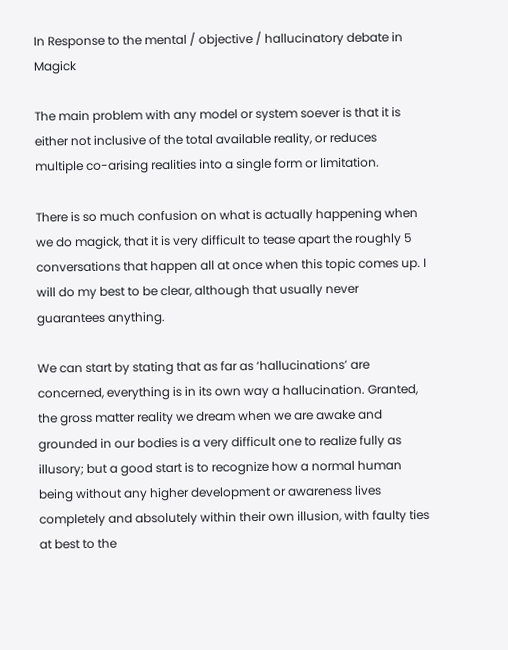In Response to the mental / objective / hallucinatory debate in Magick

The main problem with any model or system soever is that it is either not inclusive of the total available reality, or reduces multiple co-arising realities into a single form or limitation.

There is so much confusion on what is actually happening when we do magick, that it is very difficult to tease apart the roughly 5 conversations that happen all at once when this topic comes up. I will do my best to be clear, although that usually never guarantees anything.

We can start by stating that as far as ‘hallucinations’ are concerned, everything is in its own way a hallucination. Granted, the gross matter reality we dream when we are awake and grounded in our bodies is a very difficult one to realize fully as illusory; but a good start is to recognize how a normal human being without any higher development or awareness lives completely and absolutely within their own illusion, with faulty ties at best to the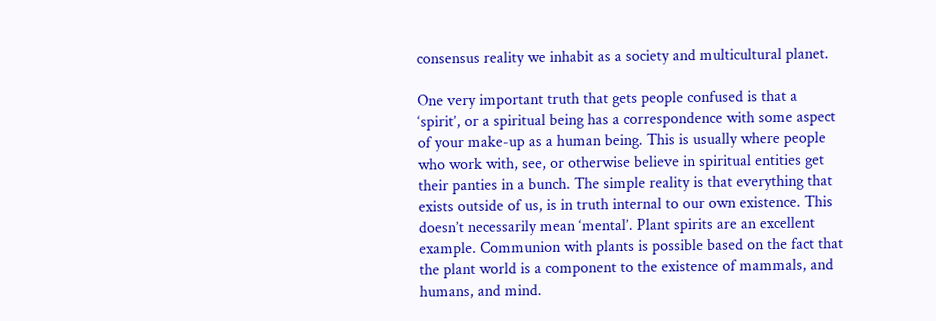consensus reality we inhabit as a society and multicultural planet.

One very important truth that gets people confused is that a ‘spirit’, or a spiritual being has a correspondence with some aspect of your make-up as a human being. This is usually where people who work with, see, or otherwise believe in spiritual entities get their panties in a bunch. The simple reality is that everything that exists outside of us, is in truth internal to our own existence. This doesn’t necessarily mean ‘mental’. Plant spirits are an excellent example. Communion with plants is possible based on the fact that the plant world is a component to the existence of mammals, and humans, and mind.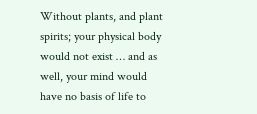Without plants, and plant spirits; your physical body would not exist … and as well, your mind would have no basis of life to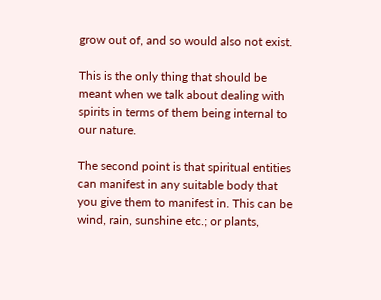grow out of, and so would also not exist.

This is the only thing that should be meant when we talk about dealing with spirits in terms of them being internal to our nature.

The second point is that spiritual entities can manifest in any suitable body that you give them to manifest in. This can be wind, rain, sunshine etc.; or plants,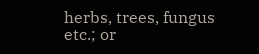herbs, trees, fungus etc.; or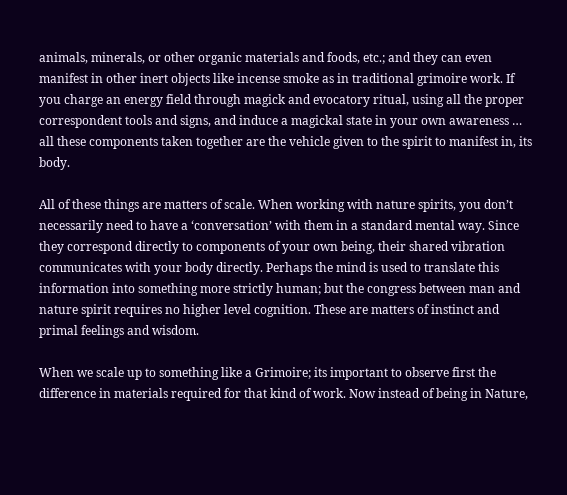animals, minerals, or other organic materials and foods, etc.; and they can even manifest in other inert objects like incense smoke as in traditional grimoire work. If you charge an energy field through magick and evocatory ritual, using all the proper correspondent tools and signs, and induce a magickal state in your own awareness … all these components taken together are the vehicle given to the spirit to manifest in, its body.

All of these things are matters of scale. When working with nature spirits, you don’t necessarily need to have a ‘conversation’ with them in a standard mental way. Since they correspond directly to components of your own being, their shared vibration communicates with your body directly. Perhaps the mind is used to translate this information into something more strictly human; but the congress between man and nature spirit requires no higher level cognition. These are matters of instinct and primal feelings and wisdom.

When we scale up to something like a Grimoire; its important to observe first the difference in materials required for that kind of work. Now instead of being in Nature,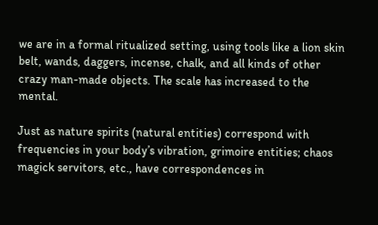we are in a formal ritualized setting, using tools like a lion skin belt, wands, daggers, incense, chalk, and all kinds of other crazy man-made objects. The scale has increased to the mental.

Just as nature spirits (natural entities) correspond with frequencies in your body’s vibration, grimoire entities; chaos magick servitors, etc., have correspondences in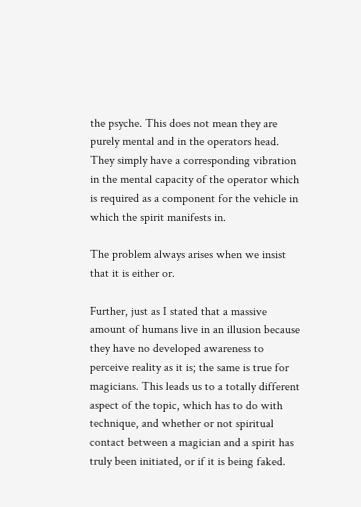the psyche. This does not mean they are purely mental and in the operators head. They simply have a corresponding vibration in the mental capacity of the operator which is required as a component for the vehicle in which the spirit manifests in.

The problem always arises when we insist that it is either or.

Further, just as I stated that a massive amount of humans live in an illusion because they have no developed awareness to perceive reality as it is; the same is true for magicians. This leads us to a totally different aspect of the topic, which has to do with technique, and whether or not spiritual contact between a magician and a spirit has truly been initiated, or if it is being faked.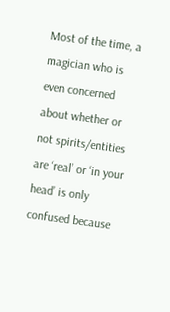Most of the time, a magician who is even concerned about whether or not spirits/entities are ‘real’ or ‘in your head’ is only confused because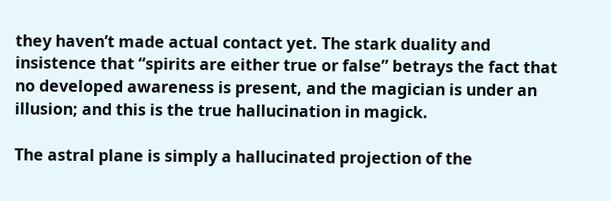they haven’t made actual contact yet. The stark duality and insistence that “spirits are either true or false” betrays the fact that no developed awareness is present, and the magician is under an illusion; and this is the true hallucination in magick.

The astral plane is simply a hallucinated projection of the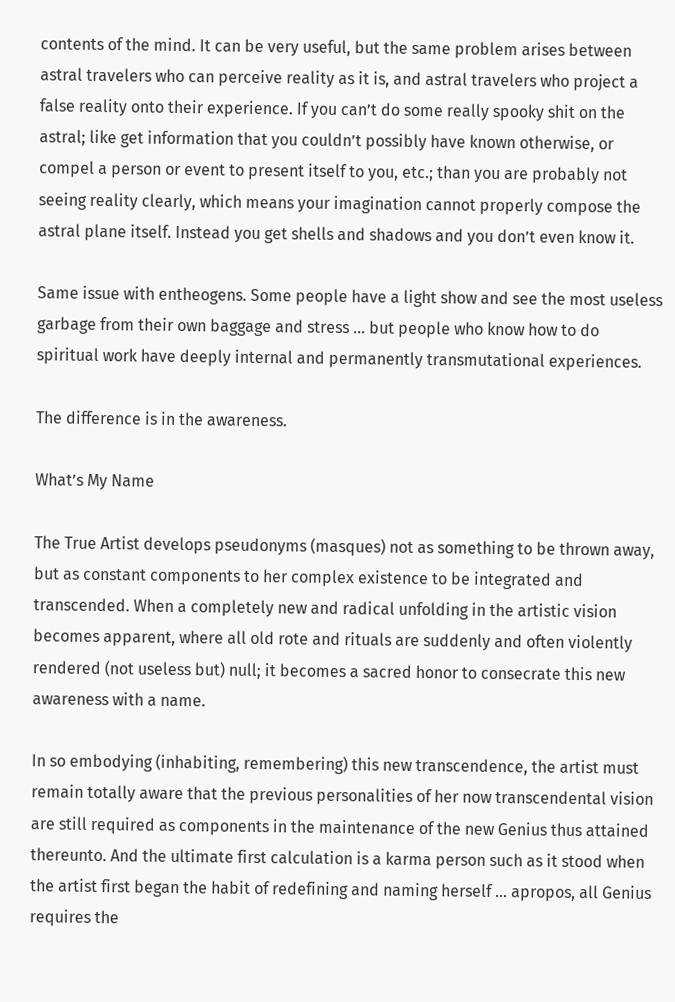contents of the mind. It can be very useful, but the same problem arises between astral travelers who can perceive reality as it is, and astral travelers who project a false reality onto their experience. If you can’t do some really spooky shit on the astral; like get information that you couldn’t possibly have known otherwise, or compel a person or event to present itself to you, etc.; than you are probably not seeing reality clearly, which means your imagination cannot properly compose the astral plane itself. Instead you get shells and shadows and you don’t even know it.

Same issue with entheogens. Some people have a light show and see the most useless garbage from their own baggage and stress … but people who know how to do spiritual work have deeply internal and permanently transmutational experiences.

The difference is in the awareness.

What’s My Name

The True Artist develops pseudonyms (masques) not as something to be thrown away, but as constant components to her complex existence to be integrated and transcended. When a completely new and radical unfolding in the artistic vision becomes apparent, where all old rote and rituals are suddenly and often violently rendered (not useless but) null; it becomes a sacred honor to consecrate this new awareness with a name.

In so embodying (inhabiting, remembering) this new transcendence, the artist must remain totally aware that the previous personalities of her now transcendental vision are still required as components in the maintenance of the new Genius thus attained thereunto. And the ultimate first calculation is a karma person such as it stood when the artist first began the habit of redefining and naming herself … apropos, all Genius requires the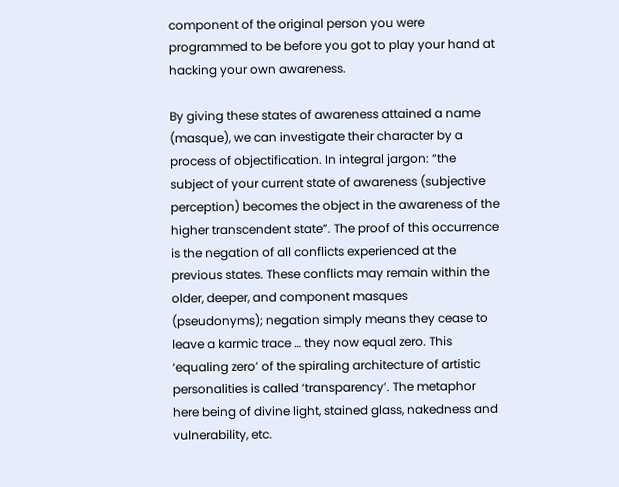component of the original person you were programmed to be before you got to play your hand at hacking your own awareness.

By giving these states of awareness attained a name (masque), we can investigate their character by a process of objectification. In integral jargon: “the subject of your current state of awareness (subjective perception) becomes the object in the awareness of the higher transcendent state”. The proof of this occurrence is the negation of all conflicts experienced at the previous states. These conflicts may remain within the older, deeper, and component masques (pseudonyms); negation simply means they cease to leave a karmic trace … they now equal zero. This ‘equaling zero’ of the spiraling architecture of artistic personalities is called ‘transparency’. The metaphor here being of divine light, stained glass, nakedness and vulnerability, etc.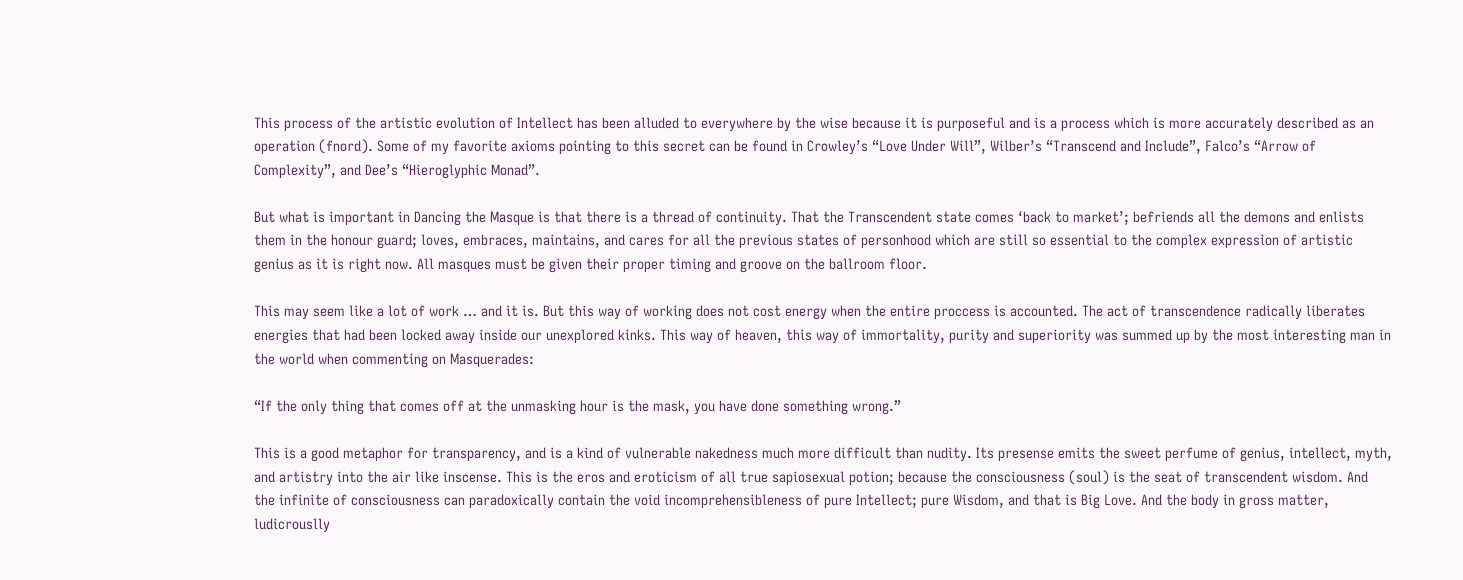This process of the artistic evolution of Intellect has been alluded to everywhere by the wise because it is purposeful and is a process which is more accurately described as an operation (fnord). Some of my favorite axioms pointing to this secret can be found in Crowley’s “Love Under Will”, Wilber’s “Transcend and Include”, Falco’s “Arrow of Complexity”, and Dee’s “Hieroglyphic Monad”.

But what is important in Dancing the Masque is that there is a thread of continuity. That the Transcendent state comes ‘back to market’; befriends all the demons and enlists them in the honour guard; loves, embraces, maintains, and cares for all the previous states of personhood which are still so essential to the complex expression of artistic genius as it is right now. All masques must be given their proper timing and groove on the ballroom floor.

This may seem like a lot of work … and it is. But this way of working does not cost energy when the entire proccess is accounted. The act of transcendence radically liberates energies that had been locked away inside our unexplored kinks. This way of heaven, this way of immortality, purity and superiority was summed up by the most interesting man in the world when commenting on Masquerades:

“If the only thing that comes off at the unmasking hour is the mask, you have done something wrong.”

This is a good metaphor for transparency, and is a kind of vulnerable nakedness much more difficult than nudity. Its presense emits the sweet perfume of genius, intellect, myth, and artistry into the air like inscense. This is the eros and eroticism of all true sapiosexual potion; because the consciousness (soul) is the seat of transcendent wisdom. And the infinite of consciousness can paradoxically contain the void incomprehensibleness of pure Intellect; pure Wisdom, and that is Big Love. And the body in gross matter, ludicrouslly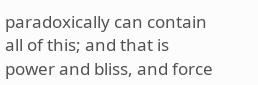paradoxically can contain all of this; and that is power and bliss, and force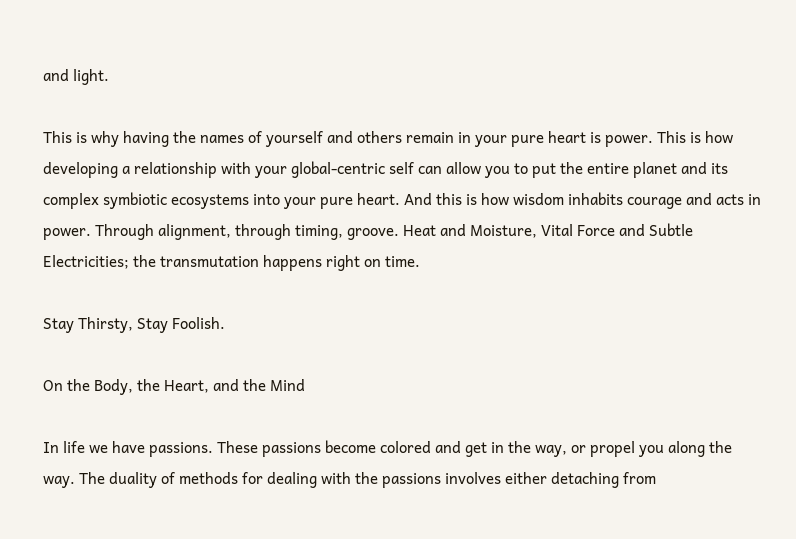and light.

This is why having the names of yourself and others remain in your pure heart is power. This is how developing a relationship with your global-centric self can allow you to put the entire planet and its complex symbiotic ecosystems into your pure heart. And this is how wisdom inhabits courage and acts in power. Through alignment, through timing, groove. Heat and Moisture, Vital Force and Subtle Electricities; the transmutation happens right on time.

Stay Thirsty, Stay Foolish.

On the Body, the Heart, and the Mind

In life we have passions. These passions become colored and get in the way, or propel you along the way. The duality of methods for dealing with the passions involves either detaching from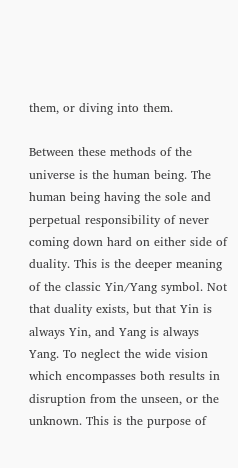them, or diving into them.

Between these methods of the universe is the human being. The human being having the sole and perpetual responsibility of never coming down hard on either side of duality. This is the deeper meaning of the classic Yin/Yang symbol. Not that duality exists, but that Yin is always Yin, and Yang is always Yang. To neglect the wide vision which encompasses both results in disruption from the unseen, or the unknown. This is the purpose of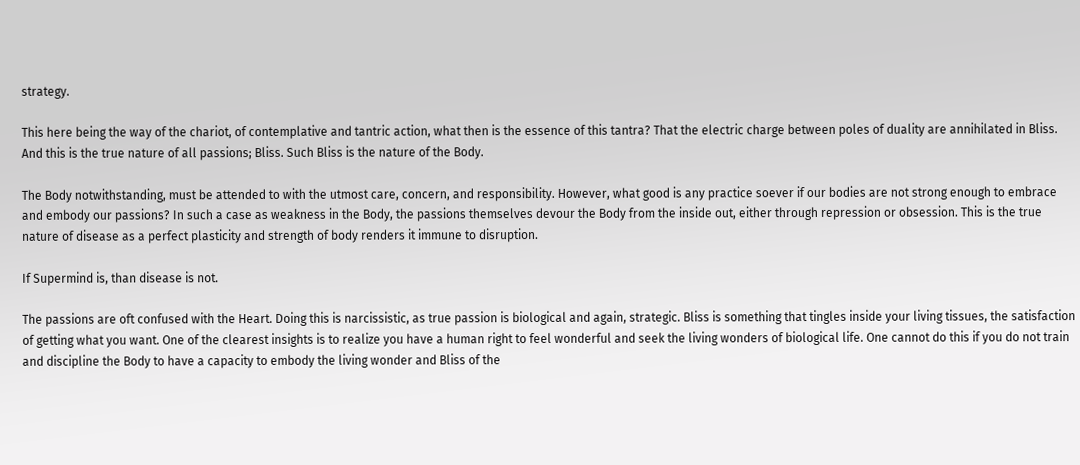strategy.

This here being the way of the chariot, of contemplative and tantric action, what then is the essence of this tantra? That the electric charge between poles of duality are annihilated in Bliss. And this is the true nature of all passions; Bliss. Such Bliss is the nature of the Body.

The Body notwithstanding, must be attended to with the utmost care, concern, and responsibility. However, what good is any practice soever if our bodies are not strong enough to embrace and embody our passions? In such a case as weakness in the Body, the passions themselves devour the Body from the inside out, either through repression or obsession. This is the true nature of disease as a perfect plasticity and strength of body renders it immune to disruption.

If Supermind is, than disease is not.

The passions are oft confused with the Heart. Doing this is narcissistic, as true passion is biological and again, strategic. Bliss is something that tingles inside your living tissues, the satisfaction of getting what you want. One of the clearest insights is to realize you have a human right to feel wonderful and seek the living wonders of biological life. One cannot do this if you do not train and discipline the Body to have a capacity to embody the living wonder and Bliss of the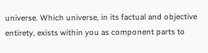universe. Which universe, in its factual and objective entirety, exists within you as component parts to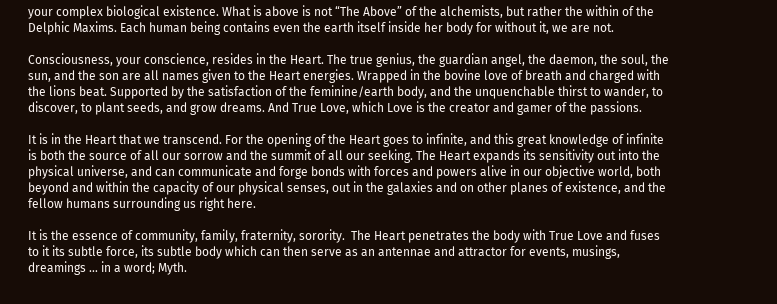your complex biological existence. What is above is not “The Above” of the alchemists, but rather the within of the Delphic Maxims. Each human being contains even the earth itself inside her body for without it, we are not.

Consciousness, your conscience, resides in the Heart. The true genius, the guardian angel, the daemon, the soul, the sun, and the son are all names given to the Heart energies. Wrapped in the bovine love of breath and charged with the lions beat. Supported by the satisfaction of the feminine/earth body, and the unquenchable thirst to wander, to discover, to plant seeds, and grow dreams. And True Love, which Love is the creator and gamer of the passions.

It is in the Heart that we transcend. For the opening of the Heart goes to infinite, and this great knowledge of infinite is both the source of all our sorrow and the summit of all our seeking. The Heart expands its sensitivity out into the physical universe, and can communicate and forge bonds with forces and powers alive in our objective world, both beyond and within the capacity of our physical senses, out in the galaxies and on other planes of existence, and the fellow humans surrounding us right here.

It is the essence of community, family, fraternity, sorority.  The Heart penetrates the body with True Love and fuses to it its subtle force, its subtle body which can then serve as an antennae and attractor for events, musings, dreamings … in a word; Myth.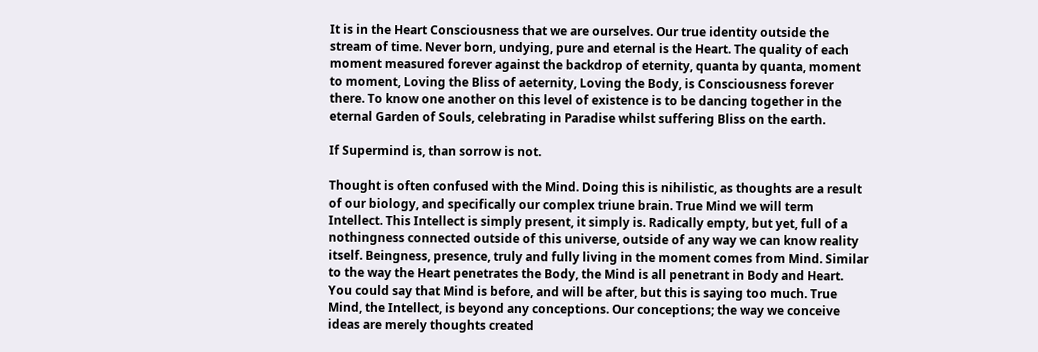It is in the Heart Consciousness that we are ourselves. Our true identity outside the stream of time. Never born, undying, pure and eternal is the Heart. The quality of each moment measured forever against the backdrop of eternity, quanta by quanta, moment to moment, Loving the Bliss of aeternity, Loving the Body, is Consciousness forever there. To know one another on this level of existence is to be dancing together in the eternal Garden of Souls, celebrating in Paradise whilst suffering Bliss on the earth.

If Supermind is, than sorrow is not.

Thought is often confused with the Mind. Doing this is nihilistic, as thoughts are a result of our biology, and specifically our complex triune brain. True Mind we will term Intellect. This Intellect is simply present, it simply is. Radically empty, but yet, full of a nothingness connected outside of this universe, outside of any way we can know reality itself. Beingness, presence, truly and fully living in the moment comes from Mind. Similar to the way the Heart penetrates the Body, the Mind is all penetrant in Body and Heart. You could say that Mind is before, and will be after, but this is saying too much. True Mind, the Intellect, is beyond any conceptions. Our conceptions; the way we conceive ideas are merely thoughts created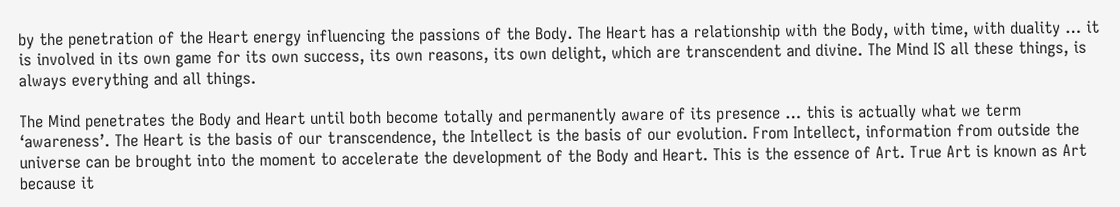by the penetration of the Heart energy influencing the passions of the Body. The Heart has a relationship with the Body, with time, with duality … it is involved in its own game for its own success, its own reasons, its own delight, which are transcendent and divine. The Mind IS all these things, is always everything and all things.

The Mind penetrates the Body and Heart until both become totally and permanently aware of its presence … this is actually what we term ‘awareness’. The Heart is the basis of our transcendence, the Intellect is the basis of our evolution. From Intellect, information from outside the universe can be brought into the moment to accelerate the development of the Body and Heart. This is the essence of Art. True Art is known as Art because it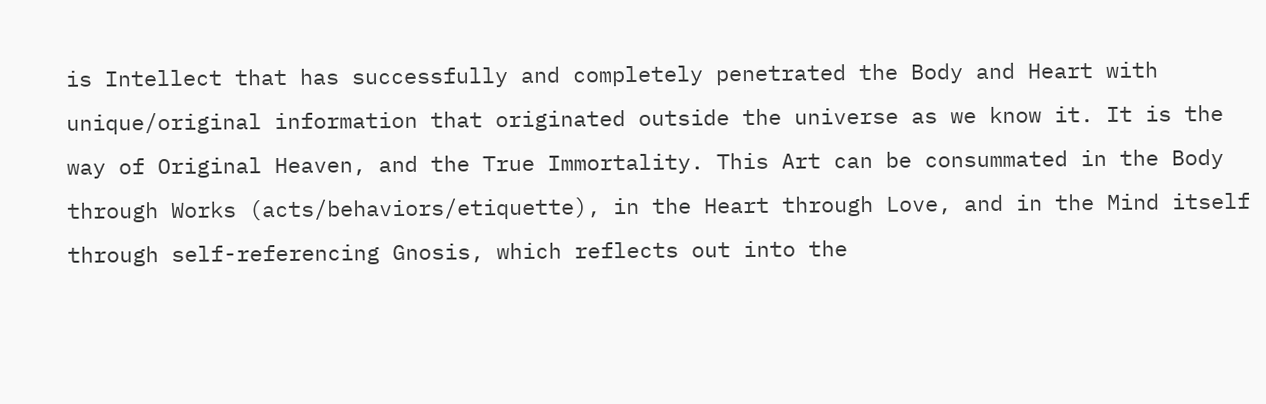is Intellect that has successfully and completely penetrated the Body and Heart with unique/original information that originated outside the universe as we know it. It is the way of Original Heaven, and the True Immortality. This Art can be consummated in the Body through Works (acts/behaviors/etiquette), in the Heart through Love, and in the Mind itself through self-referencing Gnosis, which reflects out into the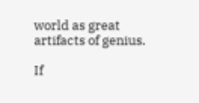world as great artifacts of genius.

If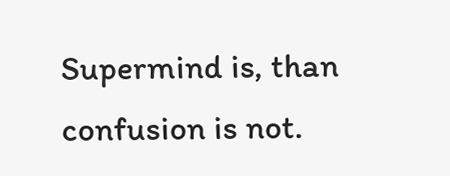Supermind is, than confusion is not.